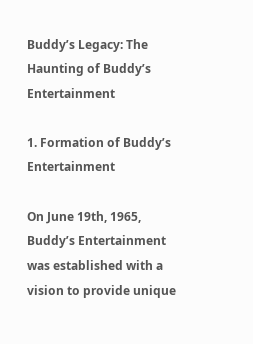Buddy’s Legacy: The Haunting of Buddy’s Entertainment

1. Formation of Buddy’s Entertainment

On June 19th, 1965, Buddy’s Entertainment was established with a vision to provide unique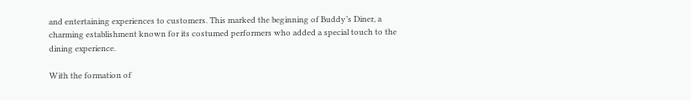and entertaining experiences to customers. This marked the beginning of Buddy’s Diner, a charming establishment known for its costumed performers who added a special touch to the dining experience.

With the formation of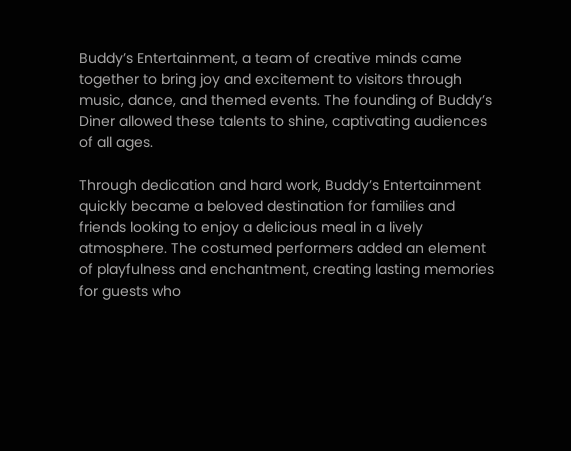Buddy’s Entertainment, a team of creative minds came together to bring joy and excitement to visitors through music, dance, and themed events. The founding of Buddy’s Diner allowed these talents to shine, captivating audiences of all ages.

Through dedication and hard work, Buddy’s Entertainment quickly became a beloved destination for families and friends looking to enjoy a delicious meal in a lively atmosphere. The costumed performers added an element of playfulness and enchantment, creating lasting memories for guests who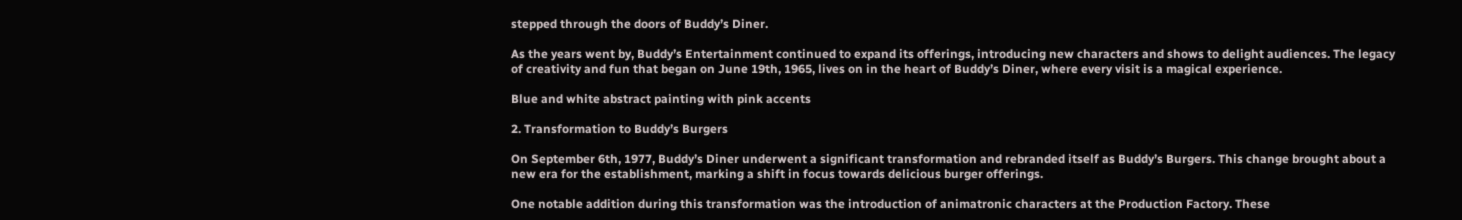stepped through the doors of Buddy’s Diner.

As the years went by, Buddy’s Entertainment continued to expand its offerings, introducing new characters and shows to delight audiences. The legacy of creativity and fun that began on June 19th, 1965, lives on in the heart of Buddy’s Diner, where every visit is a magical experience.

Blue and white abstract painting with pink accents

2. Transformation to Buddy’s Burgers

On September 6th, 1977, Buddy’s Diner underwent a significant transformation and rebranded itself as Buddy’s Burgers. This change brought about a new era for the establishment, marking a shift in focus towards delicious burger offerings.

One notable addition during this transformation was the introduction of animatronic characters at the Production Factory. These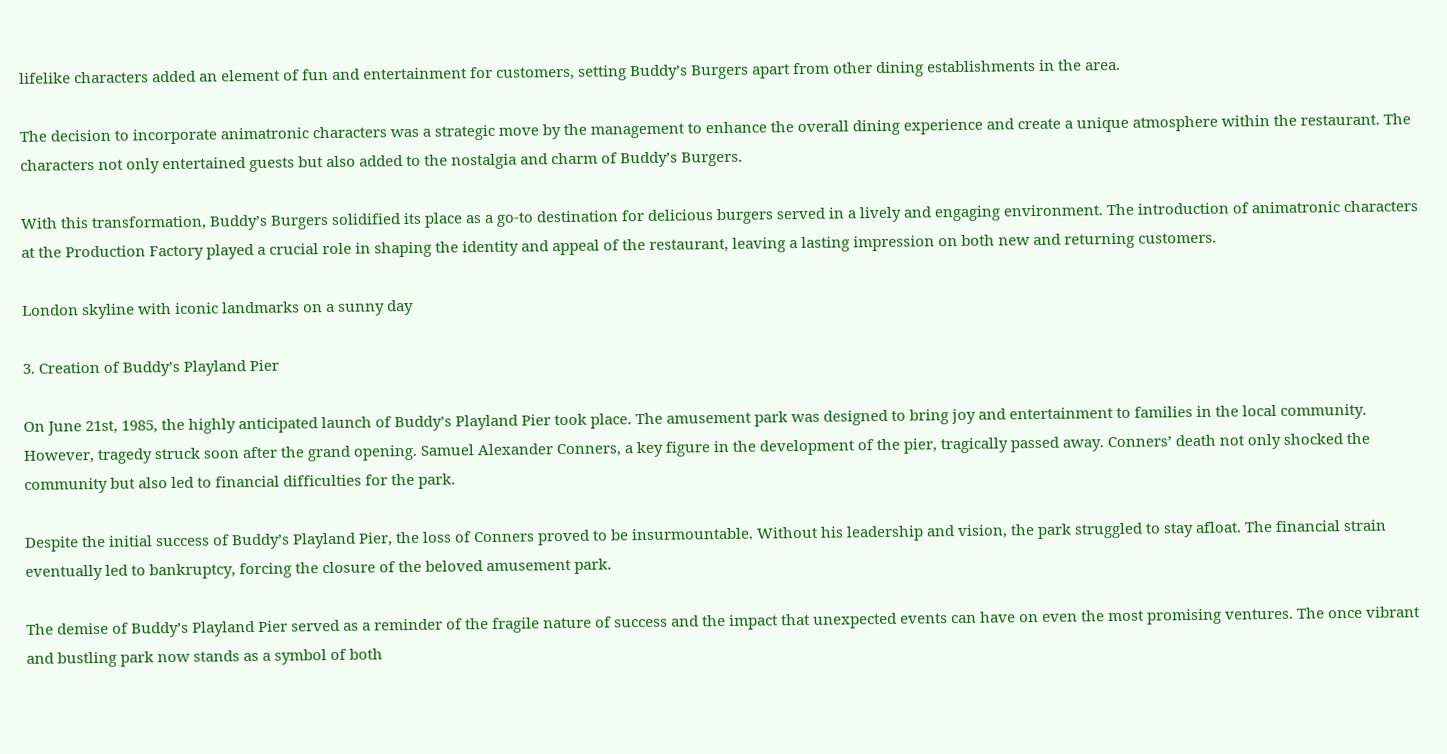lifelike characters added an element of fun and entertainment for customers, setting Buddy’s Burgers apart from other dining establishments in the area.

The decision to incorporate animatronic characters was a strategic move by the management to enhance the overall dining experience and create a unique atmosphere within the restaurant. The characters not only entertained guests but also added to the nostalgia and charm of Buddy’s Burgers.

With this transformation, Buddy’s Burgers solidified its place as a go-to destination for delicious burgers served in a lively and engaging environment. The introduction of animatronic characters at the Production Factory played a crucial role in shaping the identity and appeal of the restaurant, leaving a lasting impression on both new and returning customers.

London skyline with iconic landmarks on a sunny day

3. Creation of Buddy’s Playland Pier

On June 21st, 1985, the highly anticipated launch of Buddy’s Playland Pier took place. The amusement park was designed to bring joy and entertainment to families in the local community. However, tragedy struck soon after the grand opening. Samuel Alexander Conners, a key figure in the development of the pier, tragically passed away. Conners’ death not only shocked the community but also led to financial difficulties for the park.

Despite the initial success of Buddy’s Playland Pier, the loss of Conners proved to be insurmountable. Without his leadership and vision, the park struggled to stay afloat. The financial strain eventually led to bankruptcy, forcing the closure of the beloved amusement park.

The demise of Buddy’s Playland Pier served as a reminder of the fragile nature of success and the impact that unexpected events can have on even the most promising ventures. The once vibrant and bustling park now stands as a symbol of both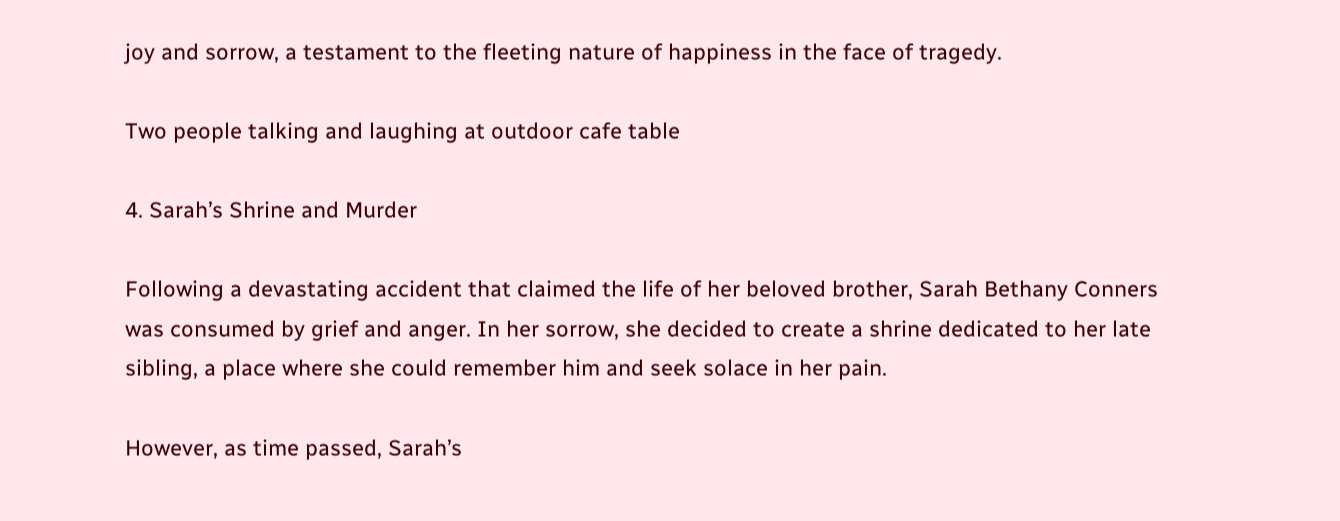joy and sorrow, a testament to the fleeting nature of happiness in the face of tragedy.

Two people talking and laughing at outdoor cafe table

4. Sarah’s Shrine and Murder

Following a devastating accident that claimed the life of her beloved brother, Sarah Bethany Conners was consumed by grief and anger. In her sorrow, she decided to create a shrine dedicated to her late sibling, a place where she could remember him and seek solace in her pain.

However, as time passed, Sarah’s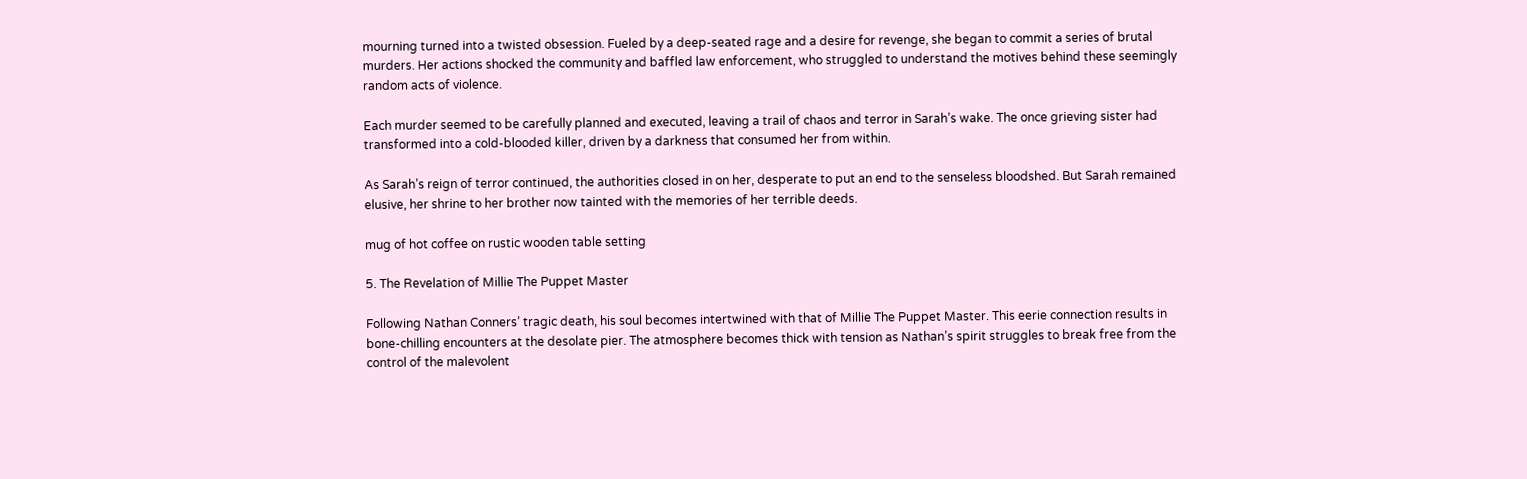mourning turned into a twisted obsession. Fueled by a deep-seated rage and a desire for revenge, she began to commit a series of brutal murders. Her actions shocked the community and baffled law enforcement, who struggled to understand the motives behind these seemingly random acts of violence.

Each murder seemed to be carefully planned and executed, leaving a trail of chaos and terror in Sarah’s wake. The once grieving sister had transformed into a cold-blooded killer, driven by a darkness that consumed her from within.

As Sarah’s reign of terror continued, the authorities closed in on her, desperate to put an end to the senseless bloodshed. But Sarah remained elusive, her shrine to her brother now tainted with the memories of her terrible deeds.

mug of hot coffee on rustic wooden table setting

5. The Revelation of Millie The Puppet Master

Following Nathan Conners’ tragic death, his soul becomes intertwined with that of Millie The Puppet Master. This eerie connection results in bone-chilling encounters at the desolate pier. The atmosphere becomes thick with tension as Nathan’s spirit struggles to break free from the control of the malevolent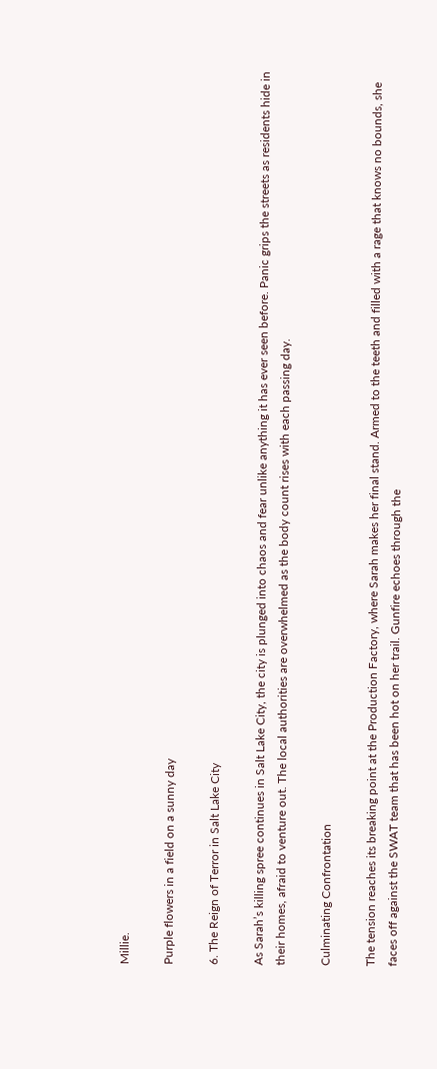Millie.

Purple flowers in a field on a sunny day

6. The Reign of Terror in Salt Lake City

As Sarah’s killing spree continues in Salt Lake City, the city is plunged into chaos and fear unlike anything it has ever seen before. Panic grips the streets as residents hide in their homes, afraid to venture out. The local authorities are overwhelmed as the body count rises with each passing day.

Culminating Confrontation

The tension reaches its breaking point at the Production Factory, where Sarah makes her final stand. Armed to the teeth and filled with a rage that knows no bounds, she faces off against the SWAT team that has been hot on her trail. Gunfire echoes through the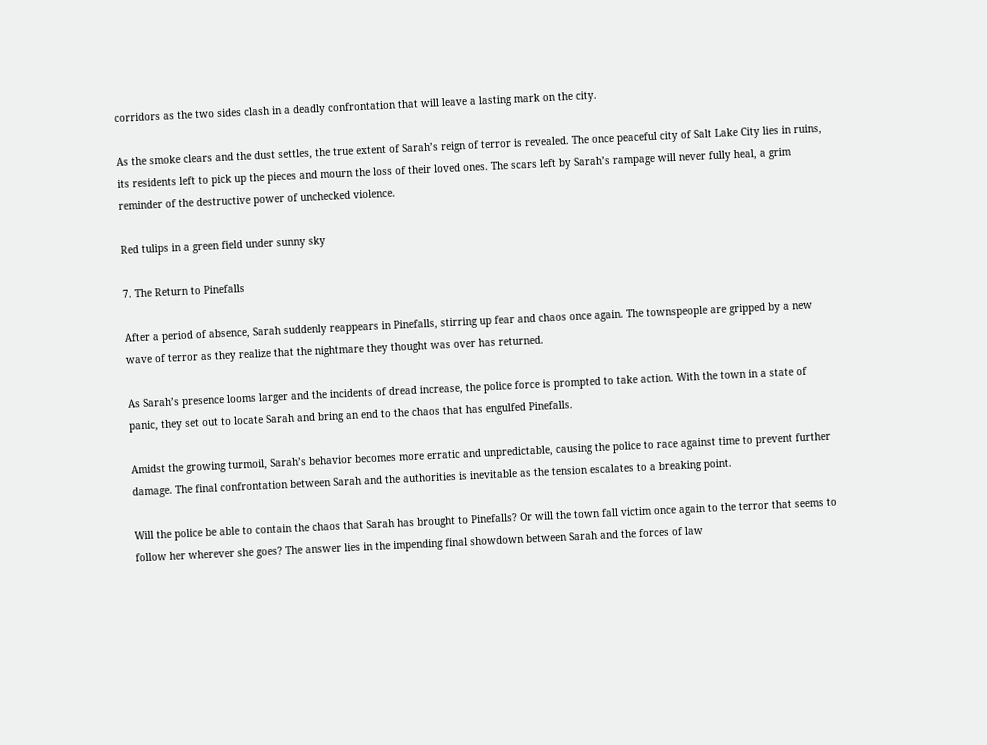corridors as the two sides clash in a deadly confrontation that will leave a lasting mark on the city.

As the smoke clears and the dust settles, the true extent of Sarah’s reign of terror is revealed. The once peaceful city of Salt Lake City lies in ruins, its residents left to pick up the pieces and mourn the loss of their loved ones. The scars left by Sarah’s rampage will never fully heal, a grim reminder of the destructive power of unchecked violence.

Red tulips in a green field under sunny sky

7. The Return to Pinefalls

After a period of absence, Sarah suddenly reappears in Pinefalls, stirring up fear and chaos once again. The townspeople are gripped by a new wave of terror as they realize that the nightmare they thought was over has returned.

As Sarah’s presence looms larger and the incidents of dread increase, the police force is prompted to take action. With the town in a state of panic, they set out to locate Sarah and bring an end to the chaos that has engulfed Pinefalls.

Amidst the growing turmoil, Sarah’s behavior becomes more erratic and unpredictable, causing the police to race against time to prevent further damage. The final confrontation between Sarah and the authorities is inevitable as the tension escalates to a breaking point.

Will the police be able to contain the chaos that Sarah has brought to Pinefalls? Or will the town fall victim once again to the terror that seems to follow her wherever she goes? The answer lies in the impending final showdown between Sarah and the forces of law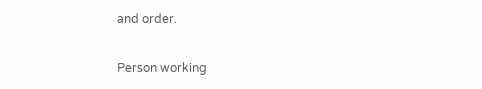and order.

Person working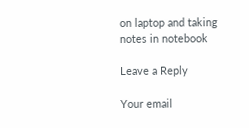on laptop and taking notes in notebook

Leave a Reply

Your email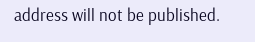address will not be published.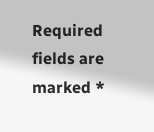Required fields are marked *